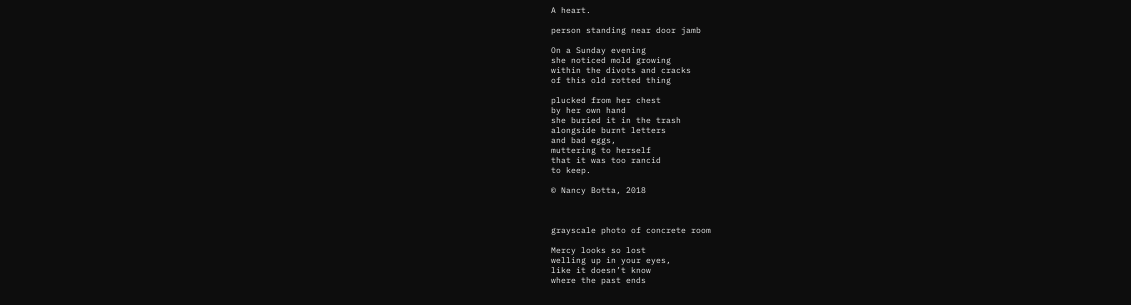A heart.

person standing near door jamb

On a Sunday evening
she noticed mold growing
within the divots and cracks
of this old rotted thing

plucked from her chest
by her own hand
she buried it in the trash
alongside burnt letters
and bad eggs,
muttering to herself
that it was too rancid
to keep.

© Nancy Botta, 2018



grayscale photo of concrete room

Mercy looks so lost
welling up in your eyes,
like it doesn’t know
where the past ends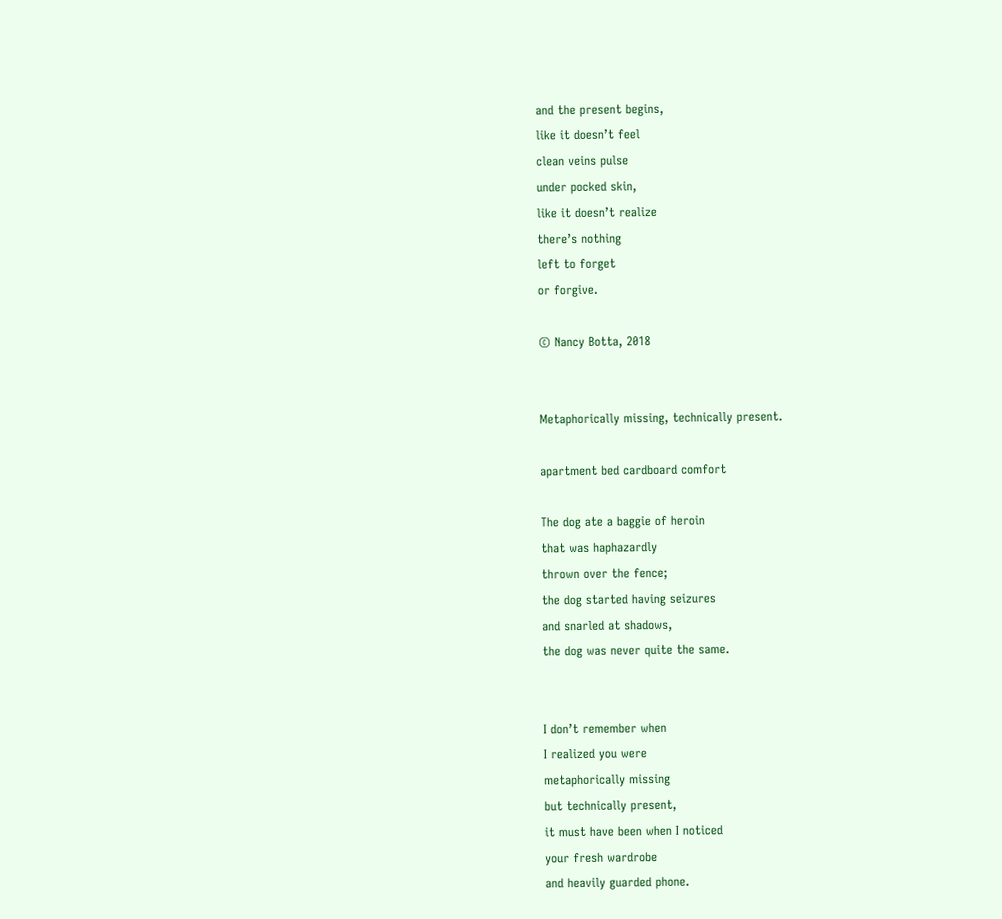and the present begins,
like it doesn’t feel
clean veins pulse
under pocked skin,
like it doesn’t realize
there’s nothing
left to forget
or forgive.

© Nancy Botta, 2018


Metaphorically missing, technically present.

apartment bed cardboard comfort

The dog ate a baggie of heroin
that was haphazardly
thrown over the fence;
the dog started having seizures
and snarled at shadows,
the dog was never quite the same.


I don’t remember when
I realized you were
metaphorically missing
but technically present,
it must have been when I noticed
your fresh wardrobe
and heavily guarded phone.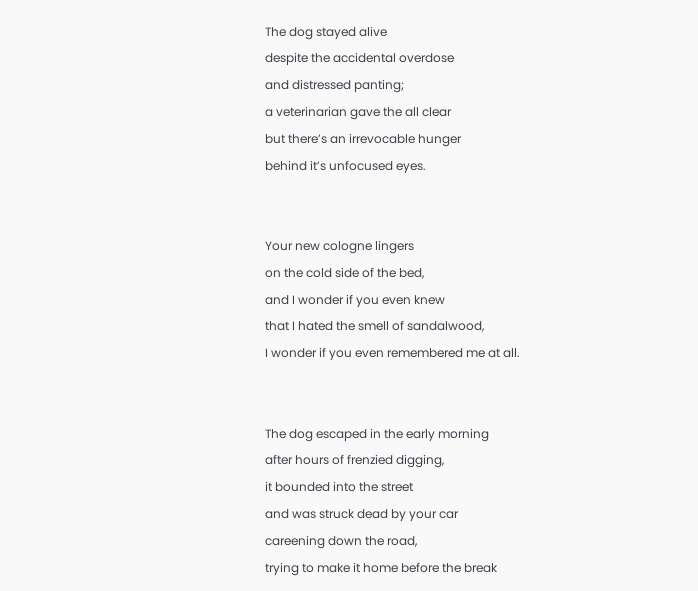The dog stayed alive
despite the accidental overdose
and distressed panting;
a veterinarian gave the all clear
but there’s an irrevocable hunger
behind it’s unfocused eyes.


Your new cologne lingers
on the cold side of the bed,
and I wonder if you even knew
that I hated the smell of sandalwood,
I wonder if you even remembered me at all.


The dog escaped in the early morning
after hours of frenzied digging,
it bounded into the street
and was struck dead by your car
careening down the road,
trying to make it home before the break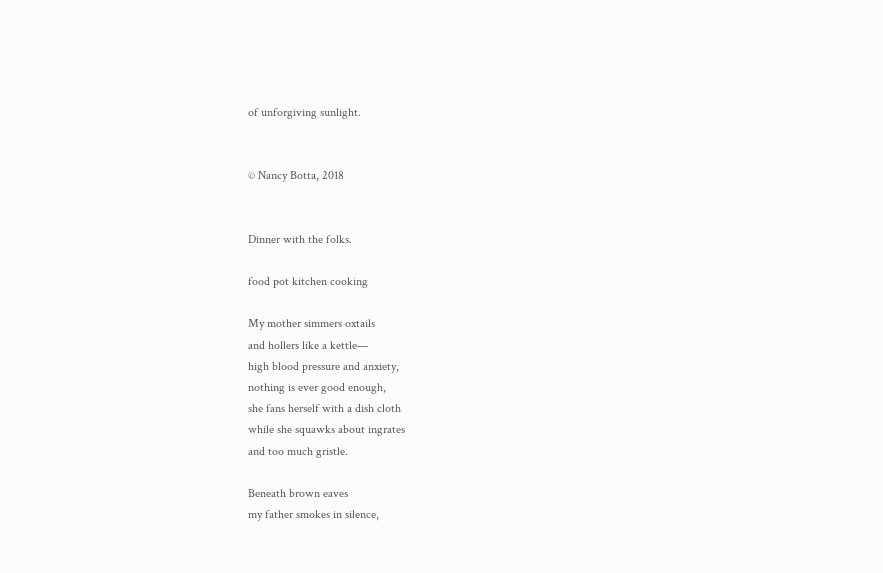of unforgiving sunlight.


© Nancy Botta, 2018


Dinner with the folks.

food pot kitchen cooking

My mother simmers oxtails
and hollers like a kettle—
high blood pressure and anxiety,
nothing is ever good enough,
she fans herself with a dish cloth
while she squawks about ingrates
and too much gristle.

Beneath brown eaves
my father smokes in silence,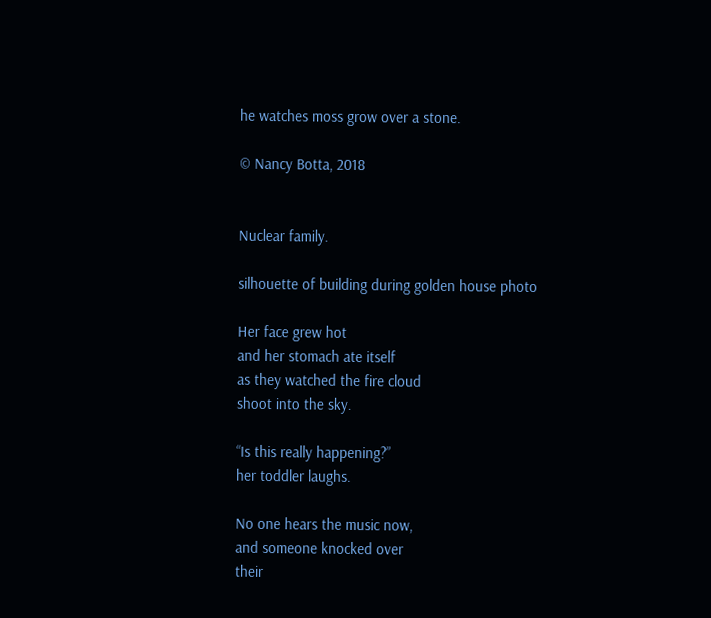he watches moss grow over a stone.

© Nancy Botta, 2018


Nuclear family.

silhouette of building during golden house photo

Her face grew hot
and her stomach ate itself
as they watched the fire cloud
shoot into the sky.

“Is this really happening?”
her toddler laughs.

No one hears the music now,
and someone knocked over
their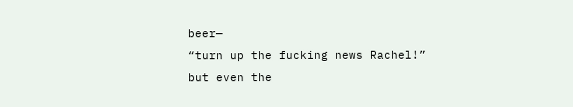beer—
“turn up the fucking news Rachel!”
but even the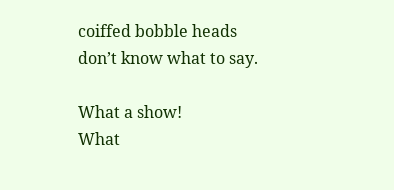coiffed bobble heads
don’t know what to say.

What a show!
What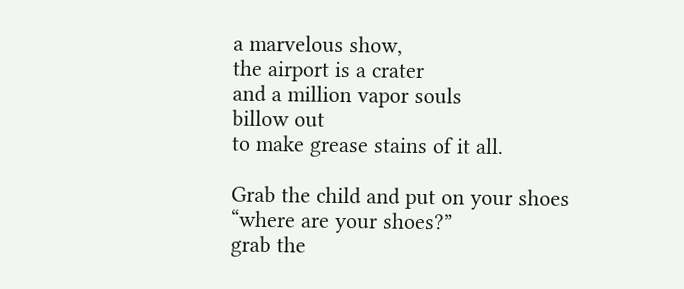a marvelous show,
the airport is a crater
and a million vapor souls
billow out
to make grease stains of it all.

Grab the child and put on your shoes
“where are your shoes?”
grab the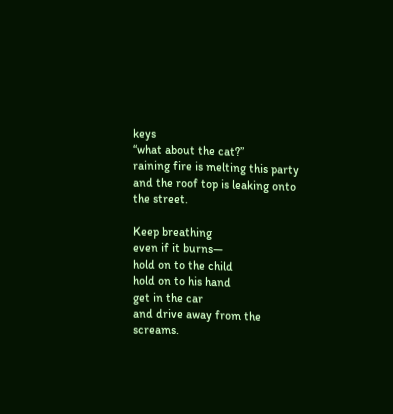keys
“what about the cat?”
raining fire is melting this party
and the roof top is leaking onto the street.

Keep breathing
even if it burns—
hold on to the child
hold on to his hand
get in the car
and drive away from the screams.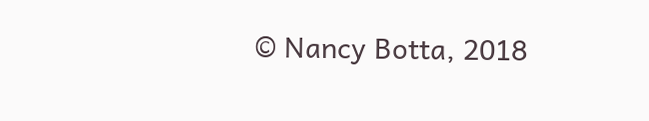© Nancy Botta, 2018